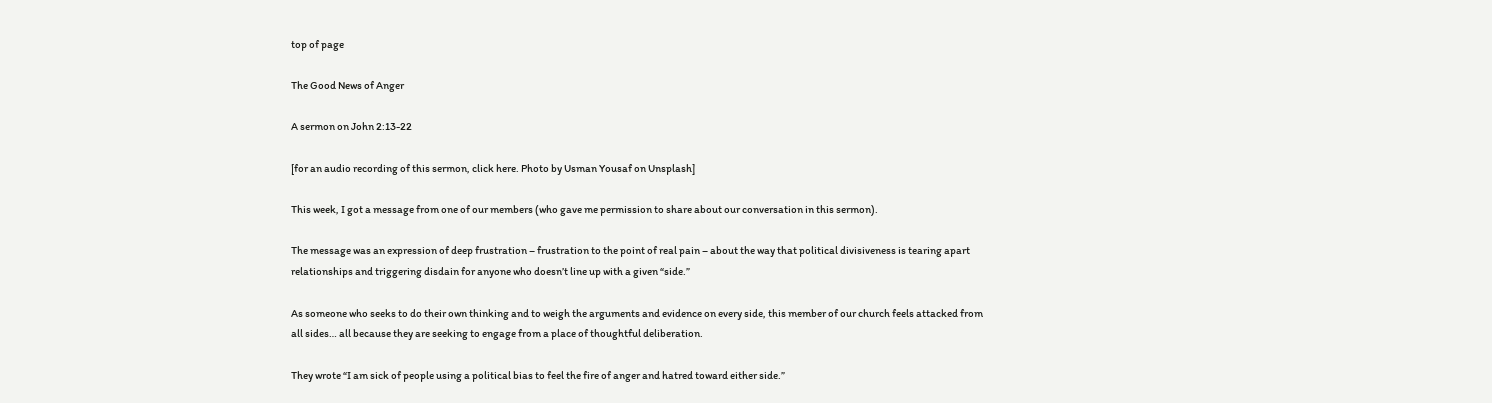top of page

The Good News of Anger

A sermon on John 2:13-22

[for an audio recording of this sermon, click here. Photo by Usman Yousaf on Unsplash]

This week, I got a message from one of our members (who gave me permission to share about our conversation in this sermon).

The message was an expression of deep frustration – frustration to the point of real pain – about the way that political divisiveness is tearing apart relationships and triggering disdain for anyone who doesn’t line up with a given “side.”

As someone who seeks to do their own thinking and to weigh the arguments and evidence on every side, this member of our church feels attacked from all sides… all because they are seeking to engage from a place of thoughtful deliberation.

They wrote “I am sick of people using a political bias to feel the fire of anger and hatred toward either side.”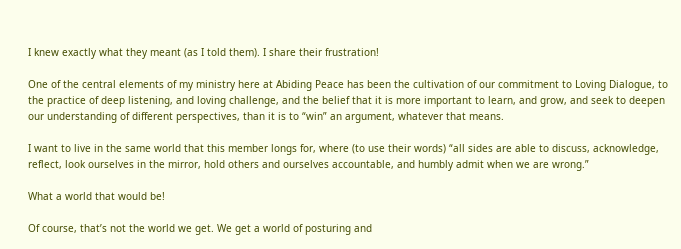I knew exactly what they meant (as I told them). I share their frustration!

One of the central elements of my ministry here at Abiding Peace has been the cultivation of our commitment to Loving Dialogue, to the practice of deep listening, and loving challenge, and the belief that it is more important to learn, and grow, and seek to deepen our understanding of different perspectives, than it is to “win” an argument, whatever that means.

I want to live in the same world that this member longs for, where (to use their words) “all sides are able to discuss, acknowledge, reflect, look ourselves in the mirror, hold others and ourselves accountable, and humbly admit when we are wrong.”

What a world that would be!

Of course, that’s not the world we get. We get a world of posturing and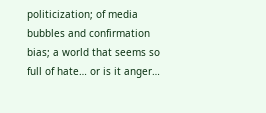politicization; of media bubbles and confirmation bias; a world that seems so full of hate… or is it anger…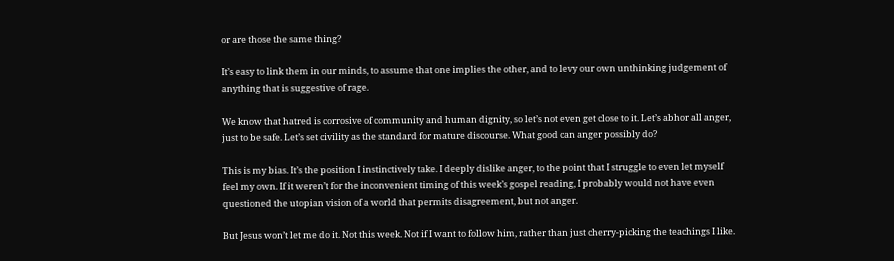or are those the same thing?

It’s easy to link them in our minds, to assume that one implies the other, and to levy our own unthinking judgement of anything that is suggestive of rage.

We know that hatred is corrosive of community and human dignity, so let’s not even get close to it. Let’s abhor all anger, just to be safe. Let’s set civility as the standard for mature discourse. What good can anger possibly do?

This is my bias. It’s the position I instinctively take. I deeply dislike anger, to the point that I struggle to even let myself feel my own. If it weren’t for the inconvenient timing of this week’s gospel reading, I probably would not have even questioned the utopian vision of a world that permits disagreement, but not anger.

But Jesus won’t let me do it. Not this week. Not if I want to follow him, rather than just cherry-picking the teachings I like.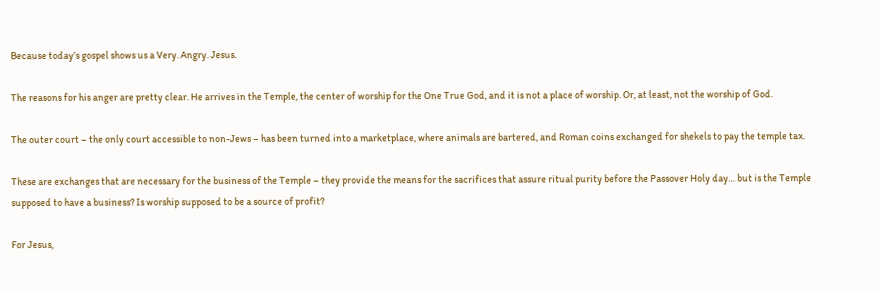Because today’s gospel shows us a Very. Angry. Jesus.

The reasons for his anger are pretty clear. He arrives in the Temple, the center of worship for the One True God, and it is not a place of worship. Or, at least, not the worship of God.

The outer court – the only court accessible to non-Jews – has been turned into a marketplace, where animals are bartered, and Roman coins exchanged for shekels to pay the temple tax.

These are exchanges that are necessary for the business of the Temple – they provide the means for the sacrifices that assure ritual purity before the Passover Holy day… but is the Temple supposed to have a business? Is worship supposed to be a source of profit?

For Jesus,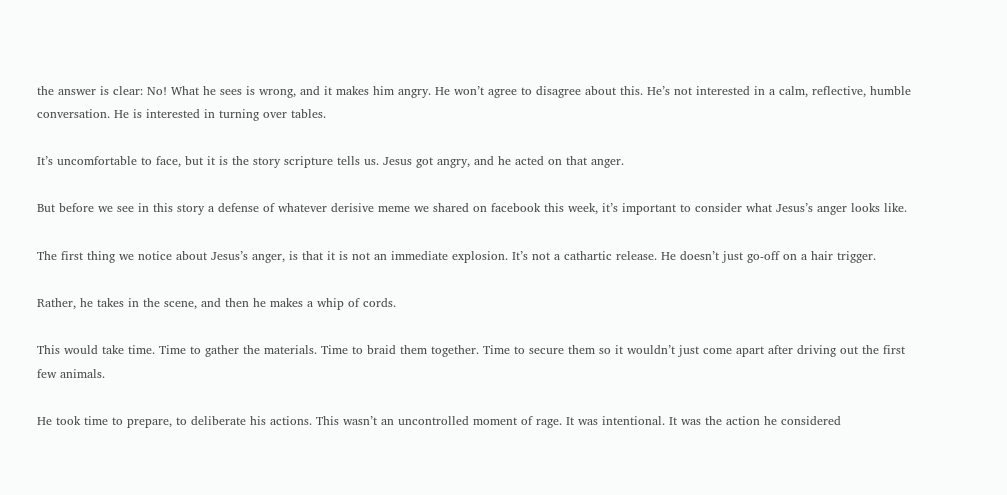the answer is clear: No! What he sees is wrong, and it makes him angry. He won’t agree to disagree about this. He’s not interested in a calm, reflective, humble conversation. He is interested in turning over tables.

It’s uncomfortable to face, but it is the story scripture tells us. Jesus got angry, and he acted on that anger.

But before we see in this story a defense of whatever derisive meme we shared on facebook this week, it’s important to consider what Jesus’s anger looks like.

The first thing we notice about Jesus’s anger, is that it is not an immediate explosion. It’s not a cathartic release. He doesn’t just go-off on a hair trigger.

Rather, he takes in the scene, and then he makes a whip of cords.

This would take time. Time to gather the materials. Time to braid them together. Time to secure them so it wouldn’t just come apart after driving out the first few animals.

He took time to prepare, to deliberate his actions. This wasn’t an uncontrolled moment of rage. It was intentional. It was the action he considered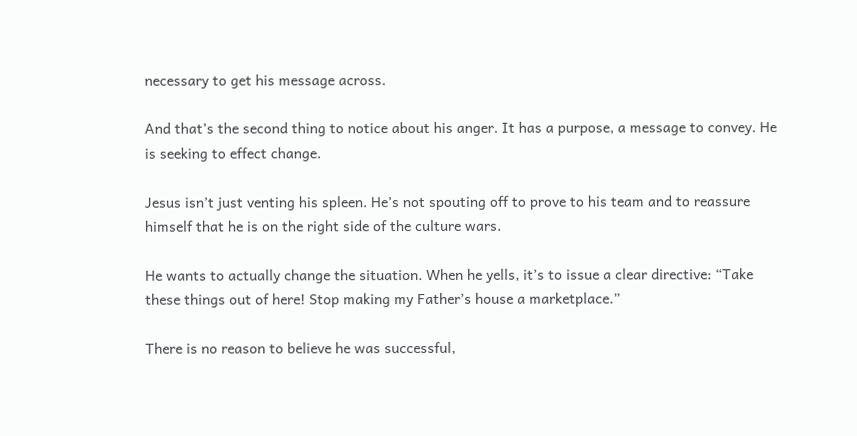necessary to get his message across.

And that’s the second thing to notice about his anger. It has a purpose, a message to convey. He is seeking to effect change.

Jesus isn’t just venting his spleen. He’s not spouting off to prove to his team and to reassure himself that he is on the right side of the culture wars.

He wants to actually change the situation. When he yells, it’s to issue a clear directive: “Take these things out of here! Stop making my Father’s house a marketplace.”

There is no reason to believe he was successful,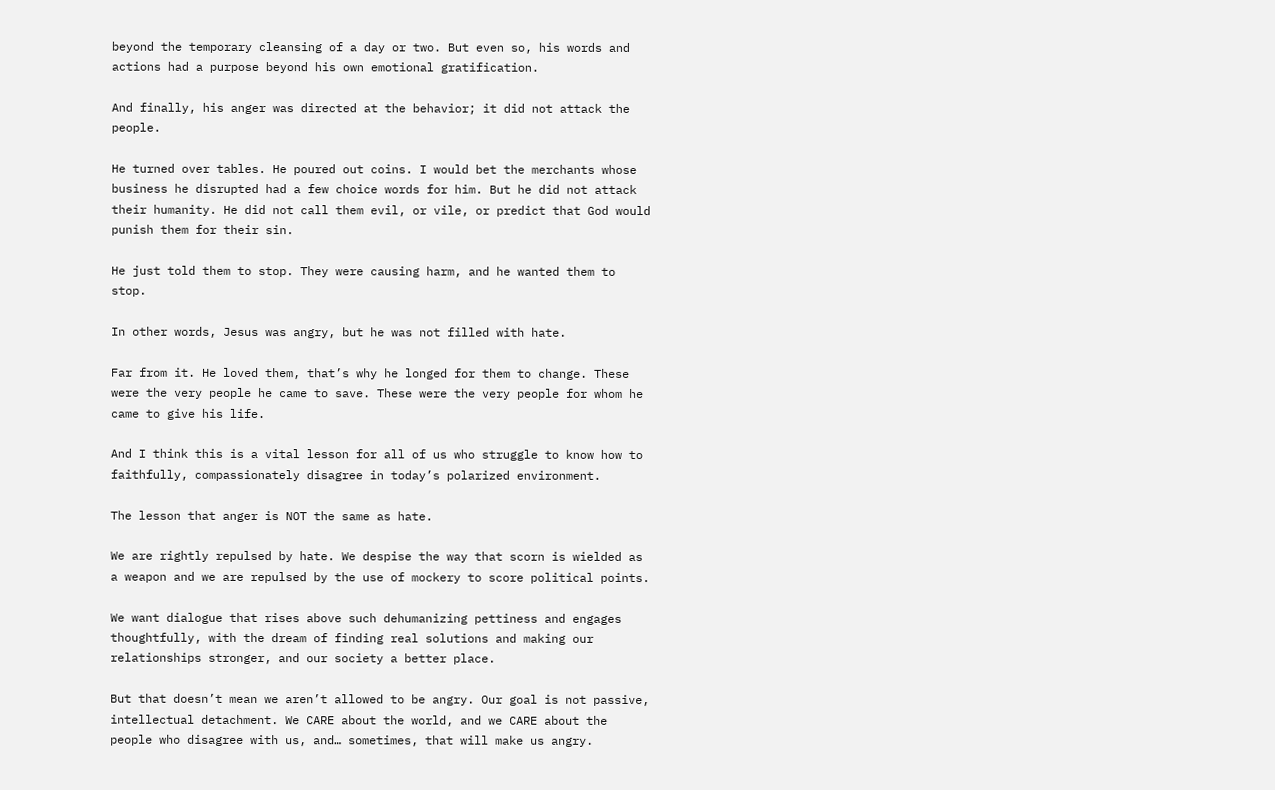beyond the temporary cleansing of a day or two. But even so, his words and actions had a purpose beyond his own emotional gratification.

And finally, his anger was directed at the behavior; it did not attack the people.

He turned over tables. He poured out coins. I would bet the merchants whose business he disrupted had a few choice words for him. But he did not attack their humanity. He did not call them evil, or vile, or predict that God would punish them for their sin.

He just told them to stop. They were causing harm, and he wanted them to stop.

In other words, Jesus was angry, but he was not filled with hate.

Far from it. He loved them, that’s why he longed for them to change. These were the very people he came to save. These were the very people for whom he came to give his life.

And I think this is a vital lesson for all of us who struggle to know how to faithfully, compassionately disagree in today’s polarized environment.

The lesson that anger is NOT the same as hate.

We are rightly repulsed by hate. We despise the way that scorn is wielded as a weapon and we are repulsed by the use of mockery to score political points.

We want dialogue that rises above such dehumanizing pettiness and engages thoughtfully, with the dream of finding real solutions and making our relationships stronger, and our society a better place.

But that doesn’t mean we aren’t allowed to be angry. Our goal is not passive, intellectual detachment. We CARE about the world, and we CARE about the people who disagree with us, and… sometimes, that will make us angry.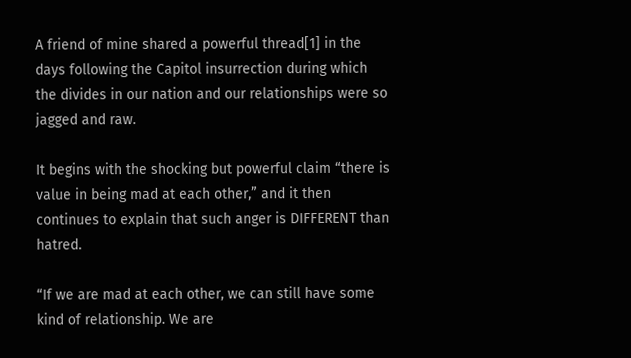A friend of mine shared a powerful thread[1] in the days following the Capitol insurrection during which the divides in our nation and our relationships were so jagged and raw.

It begins with the shocking but powerful claim “there is value in being mad at each other,” and it then continues to explain that such anger is DIFFERENT than hatred.

“If we are mad at each other, we can still have some kind of relationship. We are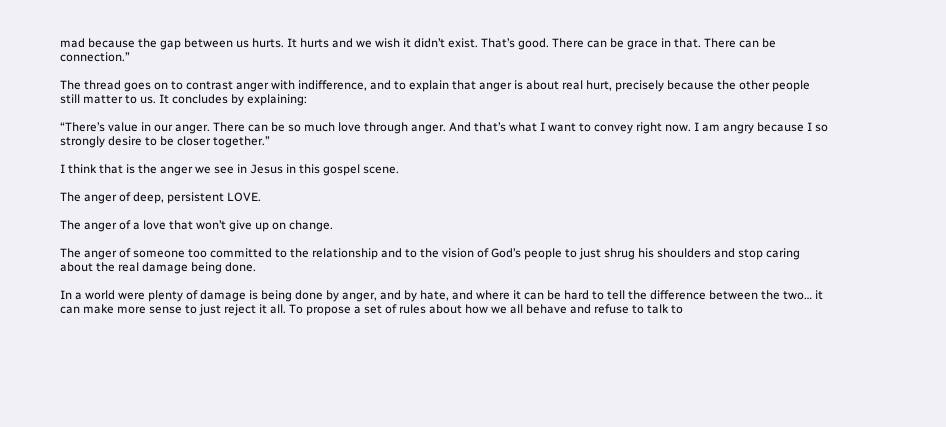mad because the gap between us hurts. It hurts and we wish it didn’t exist. That’s good. There can be grace in that. There can be connection.”

The thread goes on to contrast anger with indifference, and to explain that anger is about real hurt, precisely because the other people still matter to us. It concludes by explaining:

“There’s value in our anger. There can be so much love through anger. And that’s what I want to convey right now. I am angry because I so strongly desire to be closer together.”

I think that is the anger we see in Jesus in this gospel scene.

The anger of deep, persistent LOVE.

The anger of a love that won’t give up on change.

The anger of someone too committed to the relationship and to the vision of God’s people to just shrug his shoulders and stop caring about the real damage being done.

In a world were plenty of damage is being done by anger, and by hate, and where it can be hard to tell the difference between the two… it can make more sense to just reject it all. To propose a set of rules about how we all behave and refuse to talk to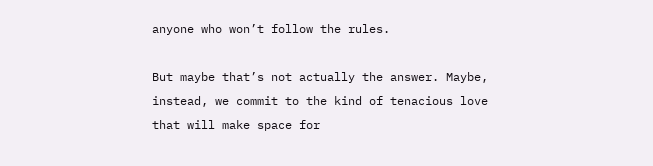anyone who won’t follow the rules.

But maybe that’s not actually the answer. Maybe, instead, we commit to the kind of tenacious love that will make space for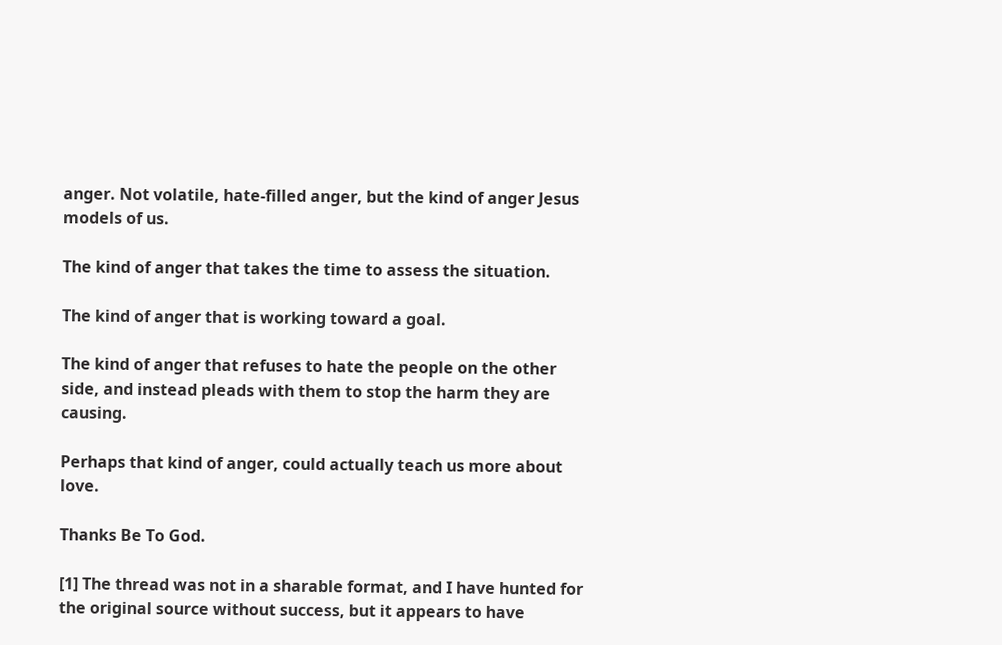anger. Not volatile, hate-filled anger, but the kind of anger Jesus models of us.

The kind of anger that takes the time to assess the situation.

The kind of anger that is working toward a goal.

The kind of anger that refuses to hate the people on the other side, and instead pleads with them to stop the harm they are causing.

Perhaps that kind of anger, could actually teach us more about love.

Thanks Be To God.

[1] The thread was not in a sharable format, and I have hunted for the original source without success, but it appears to have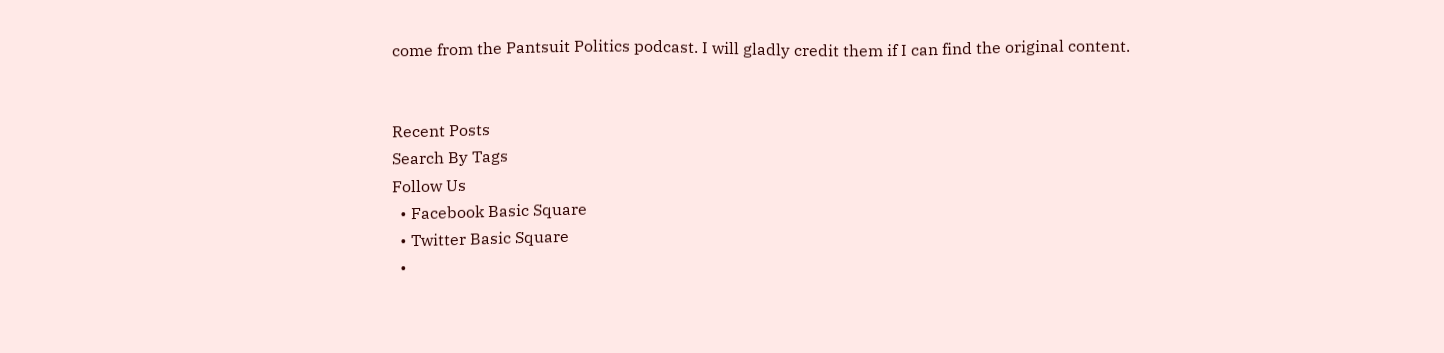come from the Pantsuit Politics podcast. I will gladly credit them if I can find the original content.


Recent Posts
Search By Tags
Follow Us
  • Facebook Basic Square
  • Twitter Basic Square
  •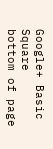Google+ Basic Square
bottom of page